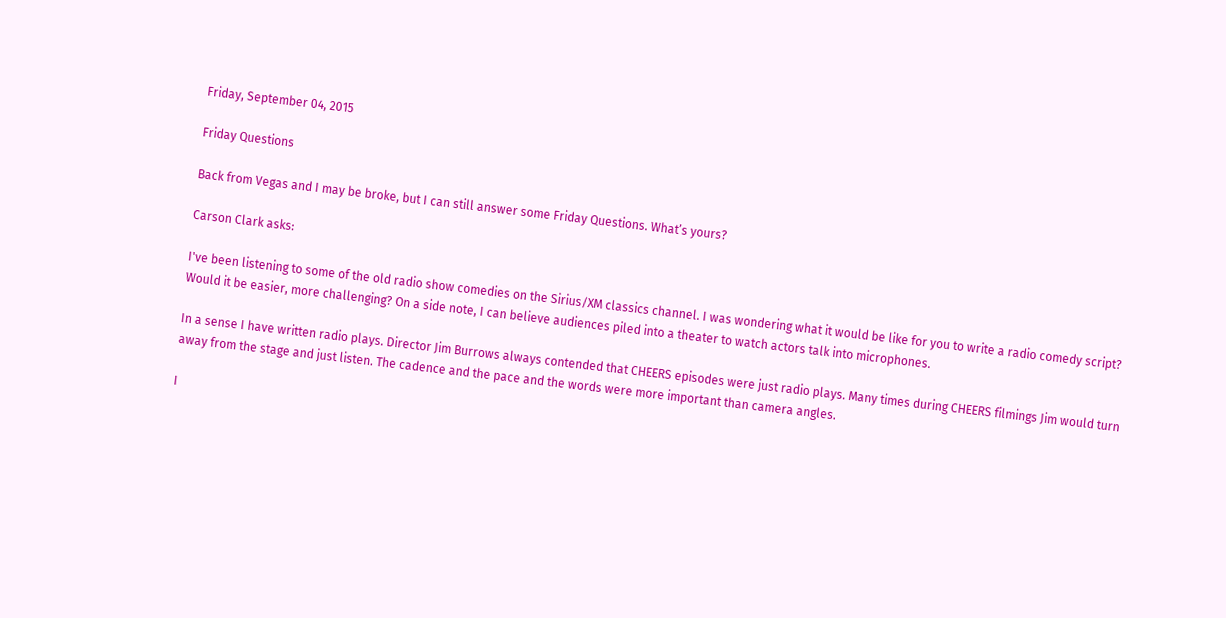Friday, September 04, 2015

Friday Questions

Back from Vegas and I may be broke, but I can still answer some Friday Questions. What’s yours?

Carson Clark asks:

I've been listening to some of the old radio show comedies on the Sirius/XM classics channel. I was wondering what it would be like for you to write a radio comedy script? Would it be easier, more challenging? On a side note, I can believe audiences piled into a theater to watch actors talk into microphones.

In a sense I have written radio plays. Director Jim Burrows always contended that CHEERS episodes were just radio plays. Many times during CHEERS filmings Jim would turn away from the stage and just listen. The cadence and the pace and the words were more important than camera angles.

I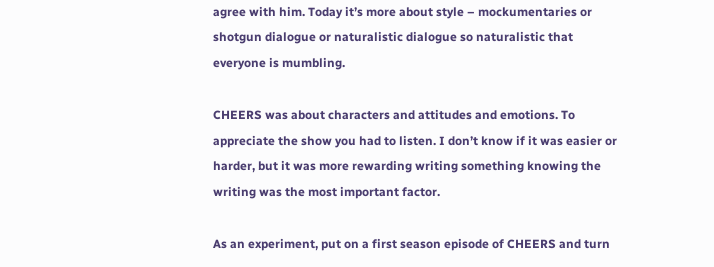agree with him. Today it’s more about style – mockumentaries or shotgun dialogue or naturalistic dialogue so naturalistic that everyone is mumbling.

CHEERS was about characters and attitudes and emotions. To appreciate the show you had to listen. I don’t know if it was easier or harder, but it was more rewarding writing something knowing the writing was the most important factor.

As an experiment, put on a first season episode of CHEERS and turn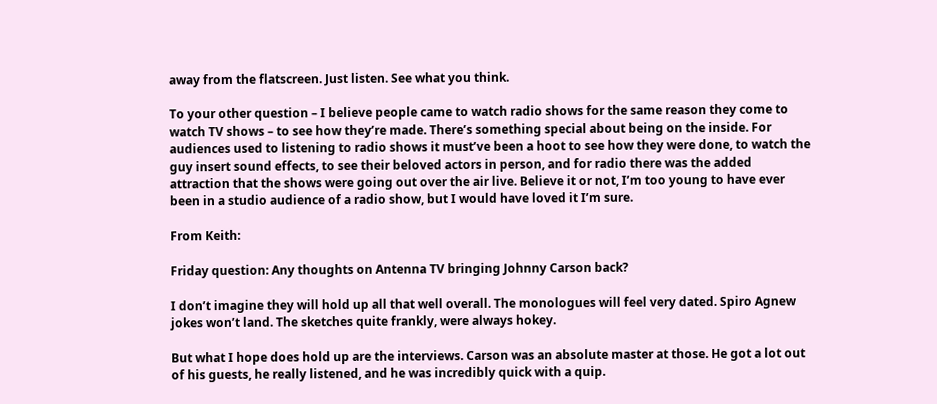away from the flatscreen. Just listen. See what you think.

To your other question – I believe people came to watch radio shows for the same reason they come to watch TV shows – to see how they’re made. There’s something special about being on the inside. For audiences used to listening to radio shows it must’ve been a hoot to see how they were done, to watch the guy insert sound effects, to see their beloved actors in person, and for radio there was the added attraction that the shows were going out over the air live. Believe it or not, I’m too young to have ever been in a studio audience of a radio show, but I would have loved it I’m sure.

From Keith:

Friday question: Any thoughts on Antenna TV bringing Johnny Carson back?

I don’t imagine they will hold up all that well overall. The monologues will feel very dated. Spiro Agnew jokes won’t land. The sketches quite frankly, were always hokey.

But what I hope does hold up are the interviews. Carson was an absolute master at those. He got a lot out of his guests, he really listened, and he was incredibly quick with a quip.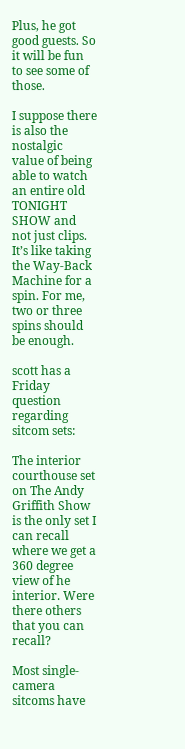Plus, he got good guests. So it will be fun to see some of those.

I suppose there is also the nostalgic value of being able to watch an entire old TONIGHT SHOW and not just clips. It’s like taking the Way-Back Machine for a spin. For me, two or three spins should be enough.

scott has a Friday question regarding sitcom sets:

The interior courthouse set on The Andy Griffith Show is the only set I can recall where we get a 360 degree view of he interior. Were there others that you can recall?

Most single-camera sitcoms have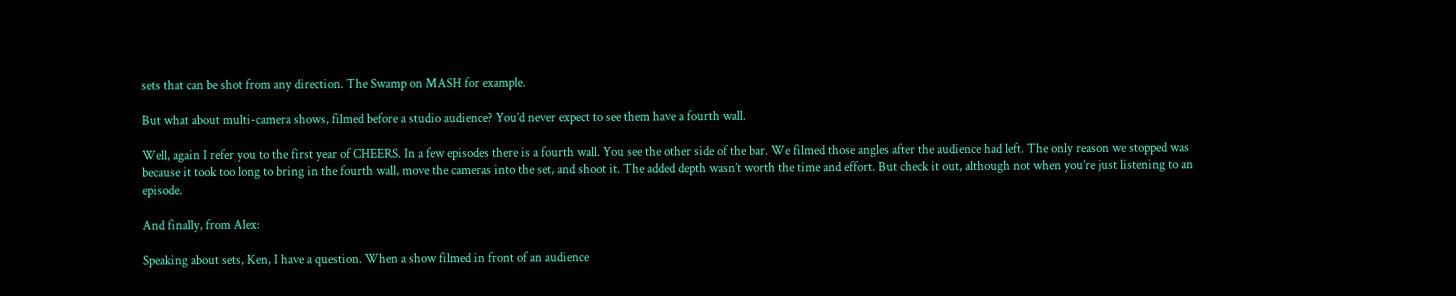sets that can be shot from any direction. The Swamp on MASH for example.

But what about multi-camera shows, filmed before a studio audience? You’d never expect to see them have a fourth wall.

Well, again I refer you to the first year of CHEERS. In a few episodes there is a fourth wall. You see the other side of the bar. We filmed those angles after the audience had left. The only reason we stopped was because it took too long to bring in the fourth wall, move the cameras into the set, and shoot it. The added depth wasn’t worth the time and effort. But check it out, although not when you’re just listening to an episode.

And finally, from Alex:

Speaking about sets, Ken, I have a question. When a show filmed in front of an audience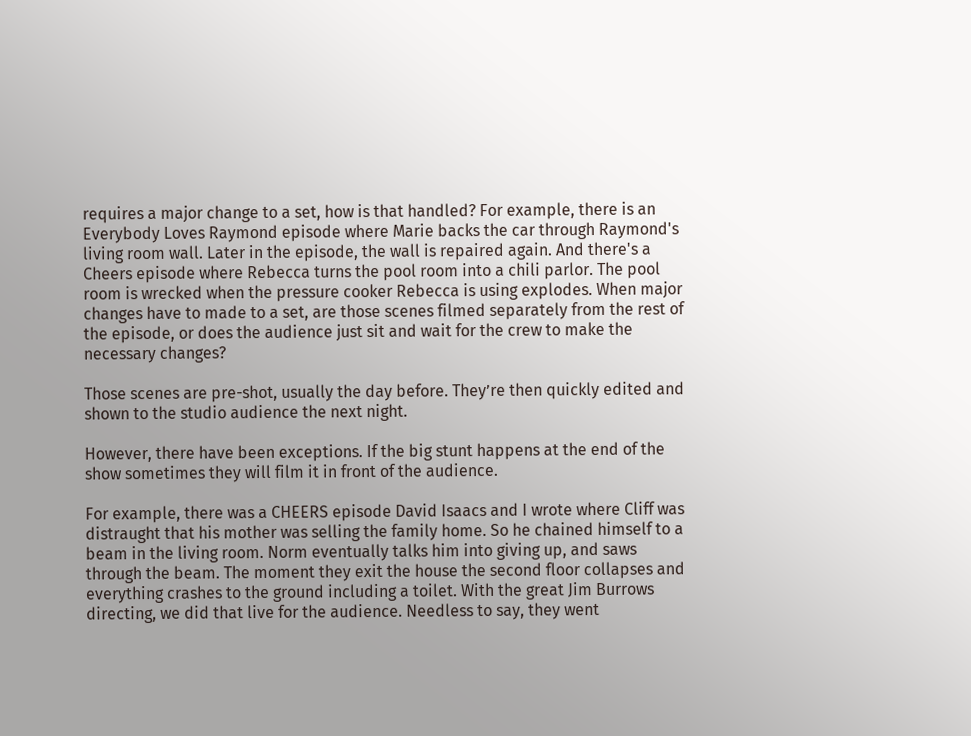requires a major change to a set, how is that handled? For example, there is an Everybody Loves Raymond episode where Marie backs the car through Raymond's living room wall. Later in the episode, the wall is repaired again. And there's a Cheers episode where Rebecca turns the pool room into a chili parlor. The pool room is wrecked when the pressure cooker Rebecca is using explodes. When major changes have to made to a set, are those scenes filmed separately from the rest of the episode, or does the audience just sit and wait for the crew to make the necessary changes?

Those scenes are pre-shot, usually the day before. They’re then quickly edited and shown to the studio audience the next night.

However, there have been exceptions. If the big stunt happens at the end of the show sometimes they will film it in front of the audience.

For example, there was a CHEERS episode David Isaacs and I wrote where Cliff was distraught that his mother was selling the family home. So he chained himself to a beam in the living room. Norm eventually talks him into giving up, and saws through the beam. The moment they exit the house the second floor collapses and everything crashes to the ground including a toilet. With the great Jim Burrows directing, we did that live for the audience. Needless to say, they went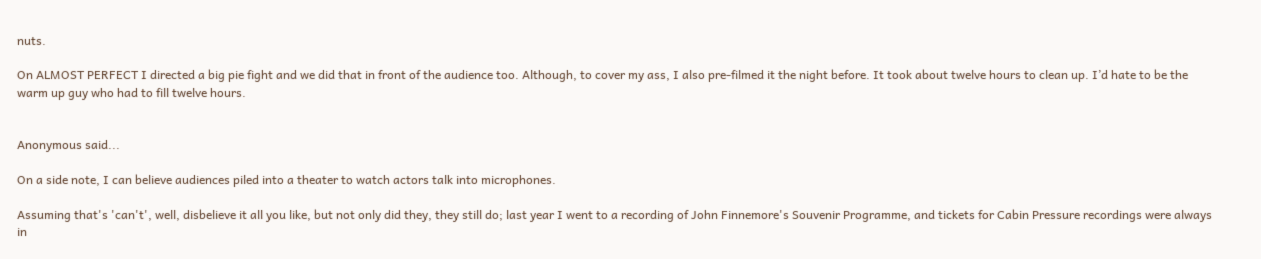nuts.

On ALMOST PERFECT I directed a big pie fight and we did that in front of the audience too. Although, to cover my ass, I also pre-filmed it the night before. It took about twelve hours to clean up. I’d hate to be the warm up guy who had to fill twelve hours.


Anonymous said...

On a side note, I can believe audiences piled into a theater to watch actors talk into microphones.

Assuming that's 'can't', well, disbelieve it all you like, but not only did they, they still do; last year I went to a recording of John Finnemore's Souvenir Programme, and tickets for Cabin Pressure recordings were always in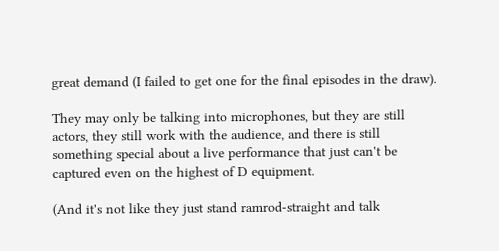great demand (I failed to get one for the final episodes in the draw).

They may only be talking into microphones, but they are still actors, they still work with the audience, and there is still something special about a live performance that just can't be captured even on the highest of D equipment.

(And it's not like they just stand ramrod-straight and talk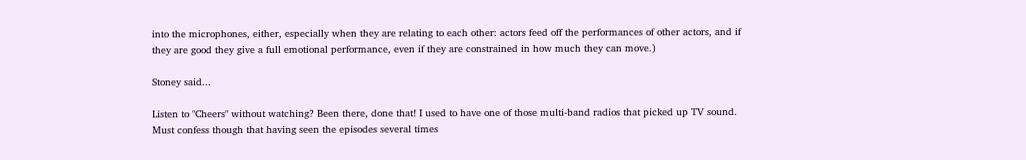into the microphones, either, especially when they are relating to each other: actors feed off the performances of other actors, and if they are good they give a full emotional performance, even if they are constrained in how much they can move.)

Stoney said...

Listen to "Cheers" without watching? Been there, done that! I used to have one of those multi-band radios that picked up TV sound. Must confess though that having seen the episodes several times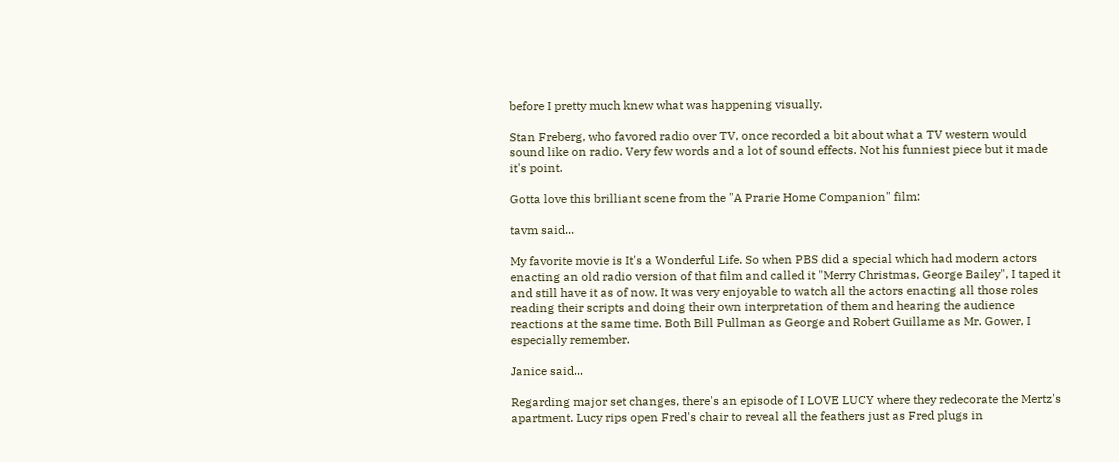before I pretty much knew what was happening visually.

Stan Freberg, who favored radio over TV, once recorded a bit about what a TV western would sound like on radio. Very few words and a lot of sound effects. Not his funniest piece but it made it's point.

Gotta love this brilliant scene from the "A Prarie Home Companion" film:

tavm said...

My favorite movie is It's a Wonderful Life. So when PBS did a special which had modern actors enacting an old radio version of that film and called it "Merry Christmas, George Bailey", I taped it and still have it as of now. It was very enjoyable to watch all the actors enacting all those roles reading their scripts and doing their own interpretation of them and hearing the audience reactions at the same time. Both Bill Pullman as George and Robert Guillame as Mr. Gower, I especially remember.

Janice said...

Regarding major set changes, there's an episode of I LOVE LUCY where they redecorate the Mertz's apartment. Lucy rips open Fred's chair to reveal all the feathers just as Fred plugs in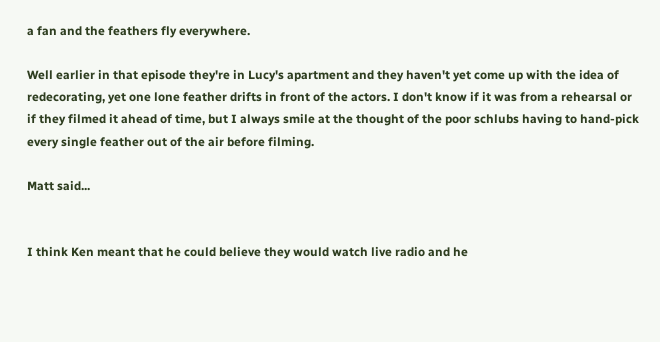a fan and the feathers fly everywhere.

Well earlier in that episode they're in Lucy's apartment and they haven't yet come up with the idea of redecorating, yet one lone feather drifts in front of the actors. I don't know if it was from a rehearsal or if they filmed it ahead of time, but I always smile at the thought of the poor schlubs having to hand-pick every single feather out of the air before filming.

Matt said...


I think Ken meant that he could believe they would watch live radio and he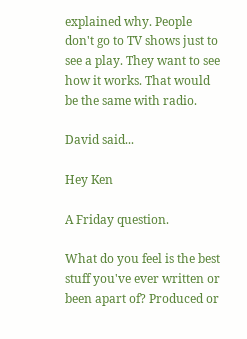explained why. People don't go to TV shows just to see a play. They want to see how it works. That would be the same with radio.

David said...

Hey Ken

A Friday question.

What do you feel is the best stuff you've ever written or been apart of? Produced or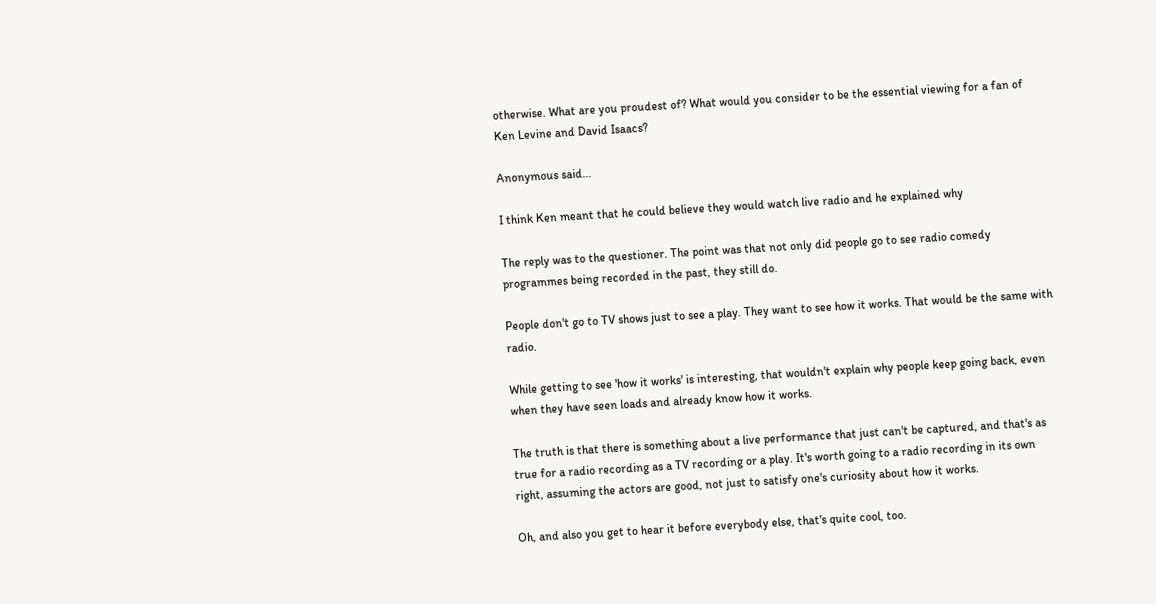otherwise. What are you proudest of? What would you consider to be the essential viewing for a fan of Ken Levine and David Isaacs?

Anonymous said...

I think Ken meant that he could believe they would watch live radio and he explained why

The reply was to the questioner. The point was that not only did people go to see radio comedy programmes being recorded in the past, they still do.

People don't go to TV shows just to see a play. They want to see how it works. That would be the same with radio.

While getting to see 'how it works' is interesting, that wouldn't explain why people keep going back, even when they have seen loads and already know how it works.

The truth is that there is something about a live performance that just can't be captured, and that's as true for a radio recording as a TV recording or a play. It's worth going to a radio recording in its own right, assuming the actors are good, not just to satisfy one's curiosity about how it works.

Oh, and also you get to hear it before everybody else, that's quite cool, too.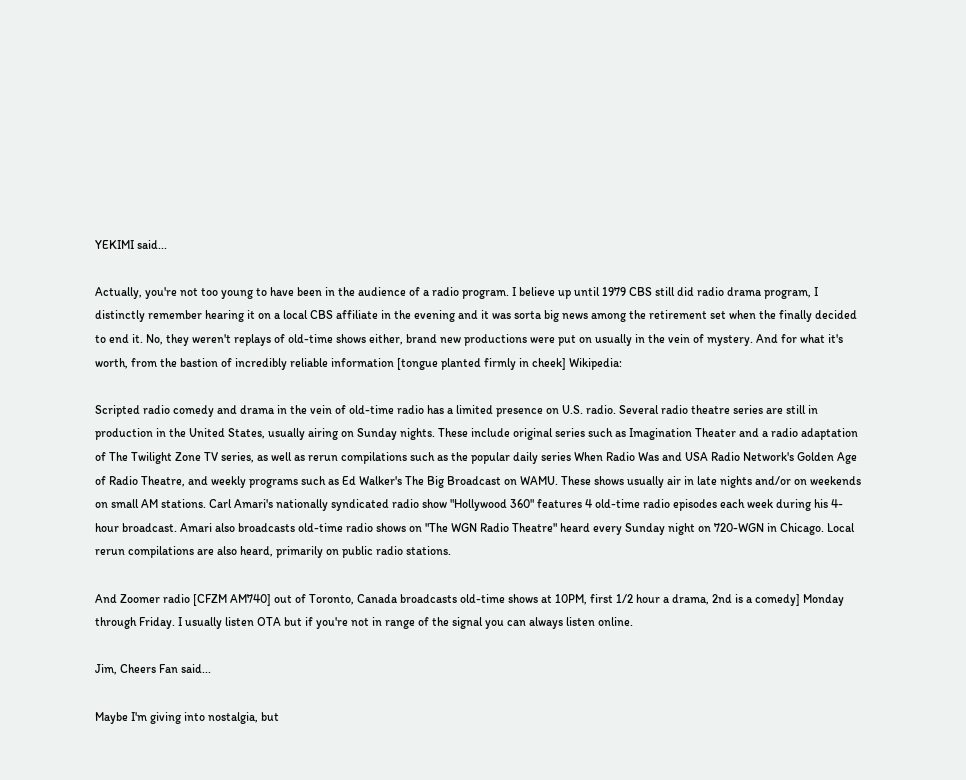YEKIMI said...

Actually, you're not too young to have been in the audience of a radio program. I believe up until 1979 CBS still did radio drama program, I distinctly remember hearing it on a local CBS affiliate in the evening and it was sorta big news among the retirement set when the finally decided to end it. No, they weren't replays of old-time shows either, brand new productions were put on usually in the vein of mystery. And for what it's worth, from the bastion of incredibly reliable information [tongue planted firmly in cheek] Wikipedia:

Scripted radio comedy and drama in the vein of old-time radio has a limited presence on U.S. radio. Several radio theatre series are still in production in the United States, usually airing on Sunday nights. These include original series such as Imagination Theater and a radio adaptation of The Twilight Zone TV series, as well as rerun compilations such as the popular daily series When Radio Was and USA Radio Network's Golden Age of Radio Theatre, and weekly programs such as Ed Walker's The Big Broadcast on WAMU. These shows usually air in late nights and/or on weekends on small AM stations. Carl Amari's nationally syndicated radio show "Hollywood 360" features 4 old-time radio episodes each week during his 4-hour broadcast. Amari also broadcasts old-time radio shows on "The WGN Radio Theatre" heard every Sunday night on 720-WGN in Chicago. Local rerun compilations are also heard, primarily on public radio stations.

And Zoomer radio [CFZM AM740] out of Toronto, Canada broadcasts old-time shows at 10PM, first 1/2 hour a drama, 2nd is a comedy] Monday through Friday. I usually listen OTA but if you're not in range of the signal you can always listen online.

Jim, Cheers Fan said...

Maybe I'm giving into nostalgia, but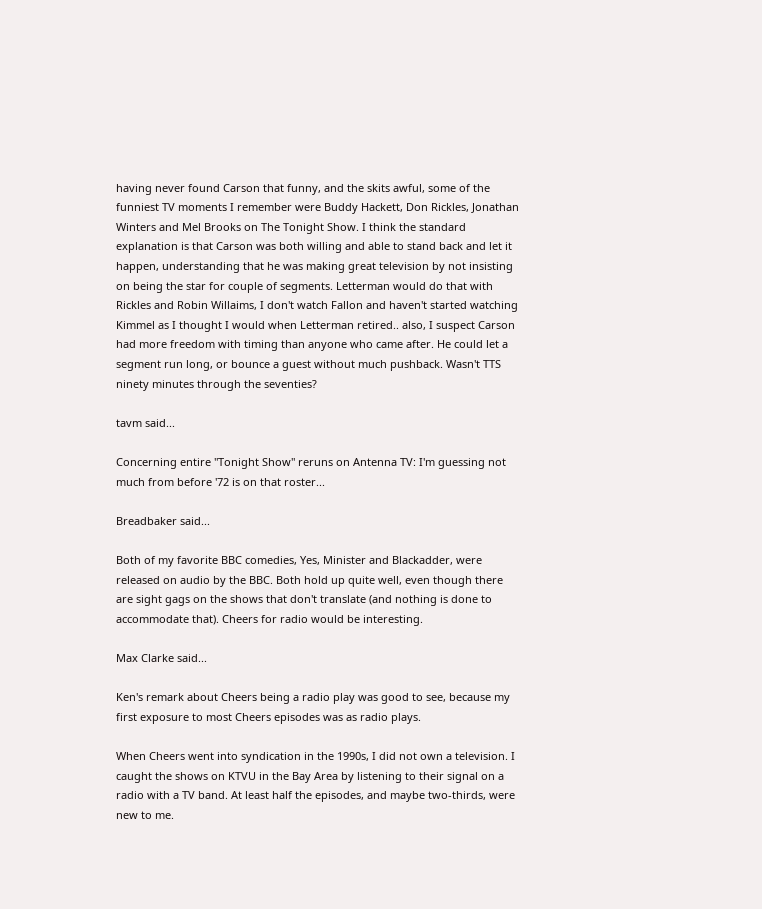having never found Carson that funny, and the skits awful, some of the funniest TV moments I remember were Buddy Hackett, Don Rickles, Jonathan Winters and Mel Brooks on The Tonight Show. I think the standard explanation is that Carson was both willing and able to stand back and let it happen, understanding that he was making great television by not insisting on being the star for couple of segments. Letterman would do that with Rickles and Robin Willaims, I don't watch Fallon and haven't started watching Kimmel as I thought I would when Letterman retired.. also, I suspect Carson had more freedom with timing than anyone who came after. He could let a segment run long, or bounce a guest without much pushback. Wasn't TTS ninety minutes through the seventies?

tavm said...

Concerning entire "Tonight Show" reruns on Antenna TV: I'm guessing not much from before '72 is on that roster...

Breadbaker said...

Both of my favorite BBC comedies, Yes, Minister and Blackadder, were released on audio by the BBC. Both hold up quite well, even though there are sight gags on the shows that don't translate (and nothing is done to accommodate that). Cheers for radio would be interesting.

Max Clarke said...

Ken's remark about Cheers being a radio play was good to see, because my first exposure to most Cheers episodes was as radio plays.

When Cheers went into syndication in the 1990s, I did not own a television. I caught the shows on KTVU in the Bay Area by listening to their signal on a radio with a TV band. At least half the episodes, and maybe two-thirds, were new to me.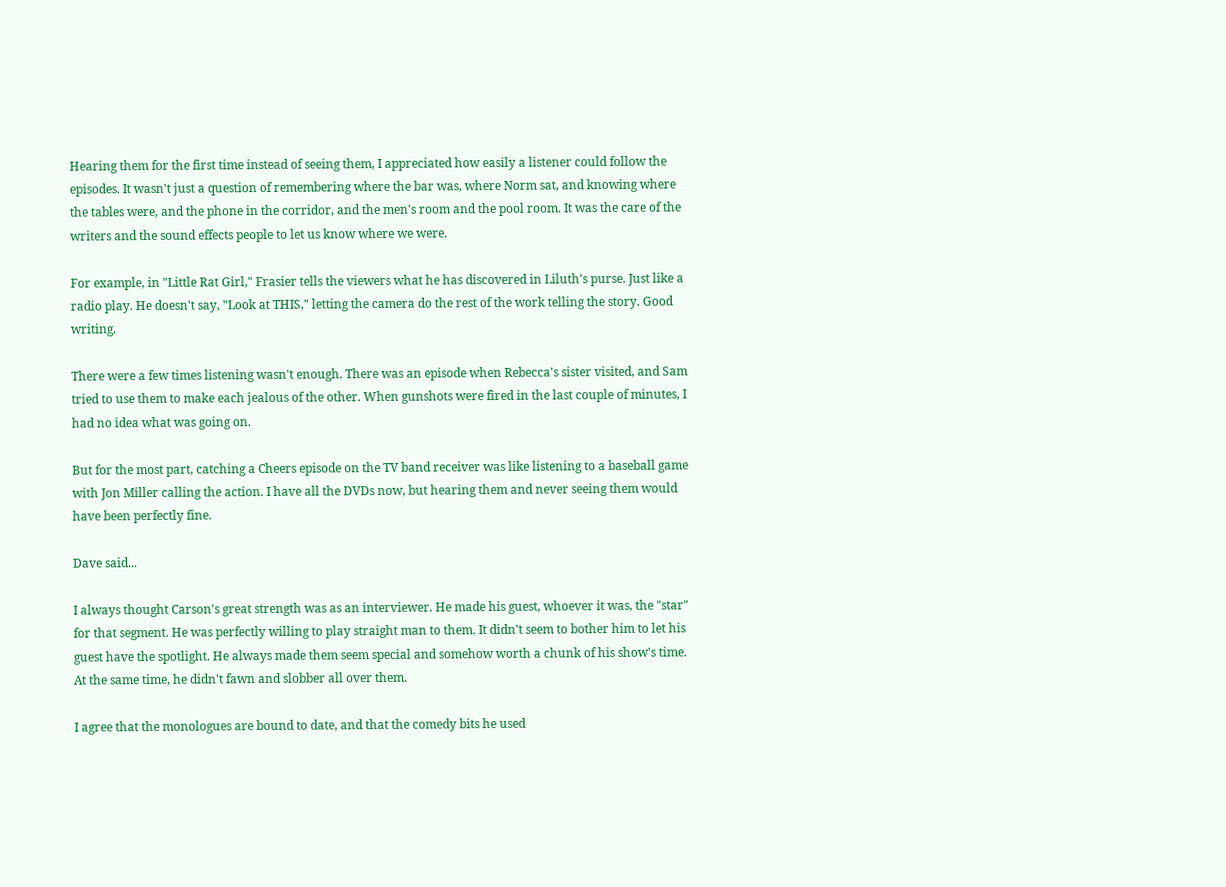Hearing them for the first time instead of seeing them, I appreciated how easily a listener could follow the episodes. It wasn't just a question of remembering where the bar was, where Norm sat, and knowing where the tables were, and the phone in the corridor, and the men's room and the pool room. It was the care of the writers and the sound effects people to let us know where we were.

For example, in "Little Rat Girl," Frasier tells the viewers what he has discovered in Liluth's purse. Just like a radio play. He doesn't say, "Look at THIS," letting the camera do the rest of the work telling the story. Good writing.

There were a few times listening wasn't enough. There was an episode when Rebecca's sister visited, and Sam tried to use them to make each jealous of the other. When gunshots were fired in the last couple of minutes, I had no idea what was going on.

But for the most part, catching a Cheers episode on the TV band receiver was like listening to a baseball game with Jon Miller calling the action. I have all the DVDs now, but hearing them and never seeing them would have been perfectly fine.

Dave said...

I always thought Carson's great strength was as an interviewer. He made his guest, whoever it was, the "star" for that segment. He was perfectly willing to play straight man to them. It didn't seem to bother him to let his guest have the spotlight. He always made them seem special and somehow worth a chunk of his show's time. At the same time, he didn't fawn and slobber all over them.

I agree that the monologues are bound to date, and that the comedy bits he used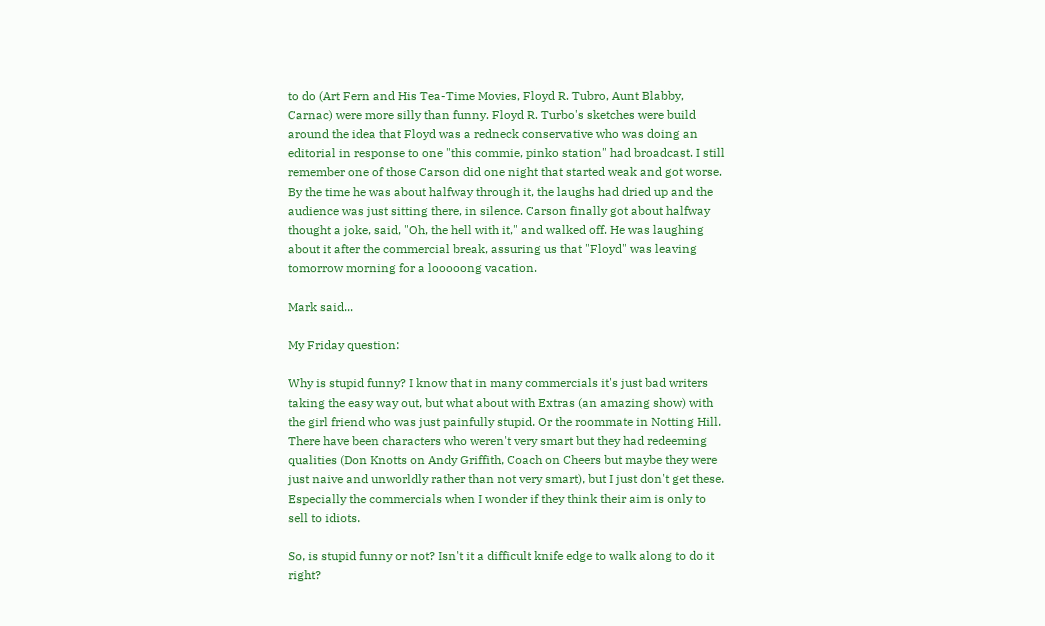to do (Art Fern and His Tea-Time Movies, Floyd R. Tubro, Aunt Blabby, Carnac) were more silly than funny. Floyd R. Turbo's sketches were build around the idea that Floyd was a redneck conservative who was doing an editorial in response to one "this commie, pinko station" had broadcast. I still remember one of those Carson did one night that started weak and got worse. By the time he was about halfway through it, the laughs had dried up and the audience was just sitting there, in silence. Carson finally got about halfway thought a joke, said, "Oh, the hell with it," and walked off. He was laughing about it after the commercial break, assuring us that "Floyd" was leaving tomorrow morning for a looooong vacation.

Mark said...

My Friday question:

Why is stupid funny? I know that in many commercials it's just bad writers taking the easy way out, but what about with Extras (an amazing show) with the girl friend who was just painfully stupid. Or the roommate in Notting Hill. There have been characters who weren't very smart but they had redeeming qualities (Don Knotts on Andy Griffith, Coach on Cheers but maybe they were just naive and unworldly rather than not very smart), but I just don't get these. Especially the commercials when I wonder if they think their aim is only to sell to idiots.

So, is stupid funny or not? Isn't it a difficult knife edge to walk along to do it right?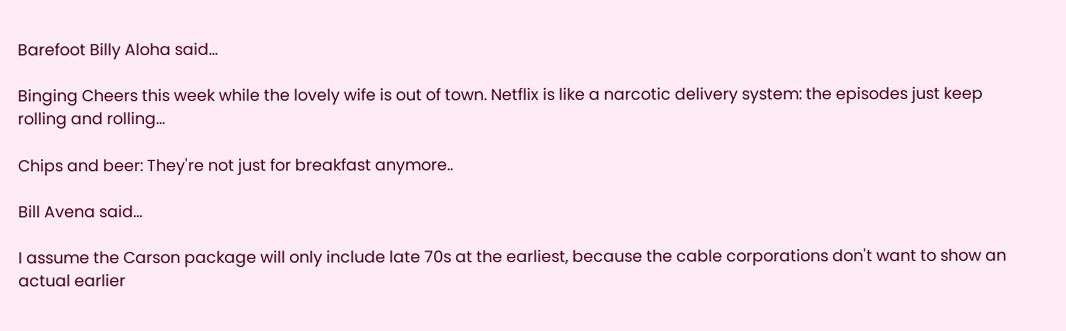Barefoot Billy Aloha said...

Binging Cheers this week while the lovely wife is out of town. Netflix is like a narcotic delivery system: the episodes just keep rolling and rolling...

Chips and beer: They're not just for breakfast anymore..

Bill Avena said...

I assume the Carson package will only include late 70s at the earliest, because the cable corporations don't want to show an actual earlier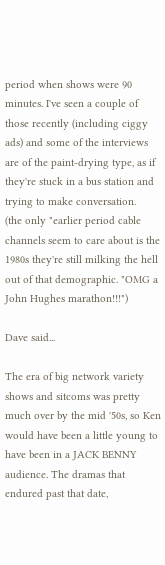period when shows were 90 minutes. I've seen a couple of those recently (including ciggy ads) and some of the interviews are of the paint-drying type, as if they're stuck in a bus station and trying to make conversation.
(the only "earlier period cable channels seem to care about is the 1980s they're still milking the hell out of that demographic. "OMG a John Hughes marathon!!!")

Dave said...

The era of big network variety shows and sitcoms was pretty much over by the mid '50s, so Ken would have been a little young to have been in a JACK BENNY audience. The dramas that endured past that date,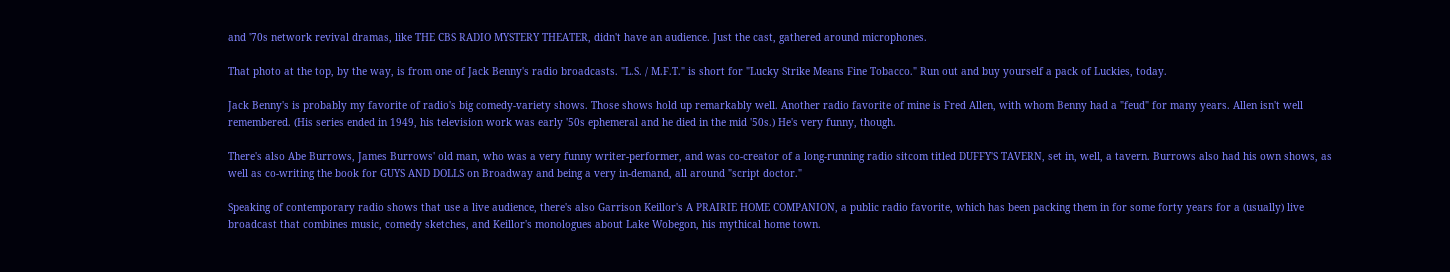and '70s network revival dramas, like THE CBS RADIO MYSTERY THEATER, didn't have an audience. Just the cast, gathered around microphones.

That photo at the top, by the way, is from one of Jack Benny's radio broadcasts. "L.S. / M.F.T." is short for "Lucky Strike Means Fine Tobacco." Run out and buy yourself a pack of Luckies, today.

Jack Benny's is probably my favorite of radio's big comedy-variety shows. Those shows hold up remarkably well. Another radio favorite of mine is Fred Allen, with whom Benny had a "feud" for many years. Allen isn't well remembered. (His series ended in 1949, his television work was early '50s ephemeral and he died in the mid '50s.) He's very funny, though.

There's also Abe Burrows, James Burrows' old man, who was a very funny writer-performer, and was co-creator of a long-running radio sitcom titled DUFFY'S TAVERN, set in, well, a tavern. Burrows also had his own shows, as well as co-writing the book for GUYS AND DOLLS on Broadway and being a very in-demand, all around "script doctor."

Speaking of contemporary radio shows that use a live audience, there's also Garrison Keillor's A PRAIRIE HOME COMPANION, a public radio favorite, which has been packing them in for some forty years for a (usually) live broadcast that combines music, comedy sketches, and Keillor's monologues about Lake Wobegon, his mythical home town.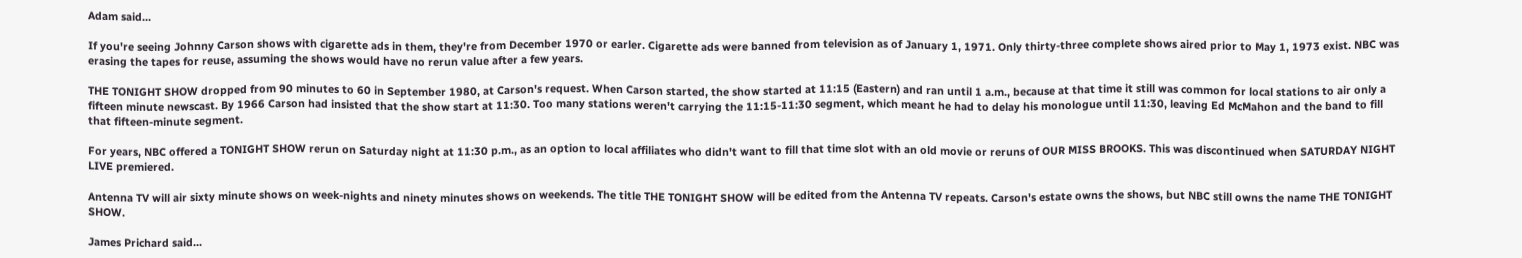Adam said...

If you're seeing Johnny Carson shows with cigarette ads in them, they're from December 1970 or earler. Cigarette ads were banned from television as of January 1, 1971. Only thirty-three complete shows aired prior to May 1, 1973 exist. NBC was erasing the tapes for reuse, assuming the shows would have no rerun value after a few years.

THE TONIGHT SHOW dropped from 90 minutes to 60 in September 1980, at Carson's request. When Carson started, the show started at 11:15 (Eastern) and ran until 1 a.m., because at that time it still was common for local stations to air only a fifteen minute newscast. By 1966 Carson had insisted that the show start at 11:30. Too many stations weren't carrying the 11:15-11:30 segment, which meant he had to delay his monologue until 11:30, leaving Ed McMahon and the band to fill that fifteen-minute segment.

For years, NBC offered a TONIGHT SHOW rerun on Saturday night at 11:30 p.m., as an option to local affiliates who didn't want to fill that time slot with an old movie or reruns of OUR MISS BROOKS. This was discontinued when SATURDAY NIGHT LIVE premiered.

Antenna TV will air sixty minute shows on week-nights and ninety minutes shows on weekends. The title THE TONIGHT SHOW will be edited from the Antenna TV repeats. Carson's estate owns the shows, but NBC still owns the name THE TONIGHT SHOW.

James Prichard said...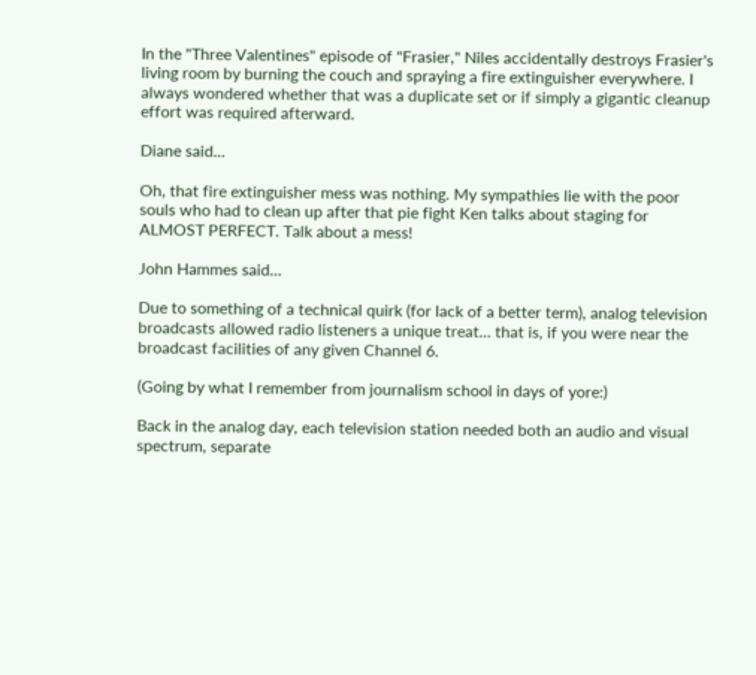In the "Three Valentines" episode of "Frasier," Niles accidentally destroys Frasier's living room by burning the couch and spraying a fire extinguisher everywhere. I always wondered whether that was a duplicate set or if simply a gigantic cleanup effort was required afterward.

Diane said...

Oh, that fire extinguisher mess was nothing. My sympathies lie with the poor souls who had to clean up after that pie fight Ken talks about staging for ALMOST PERFECT. Talk about a mess!

John Hammes said...

Due to something of a technical quirk (for lack of a better term), analog television broadcasts allowed radio listeners a unique treat... that is, if you were near the broadcast facilities of any given Channel 6.

(Going by what I remember from journalism school in days of yore:)

Back in the analog day, each television station needed both an audio and visual spectrum, separate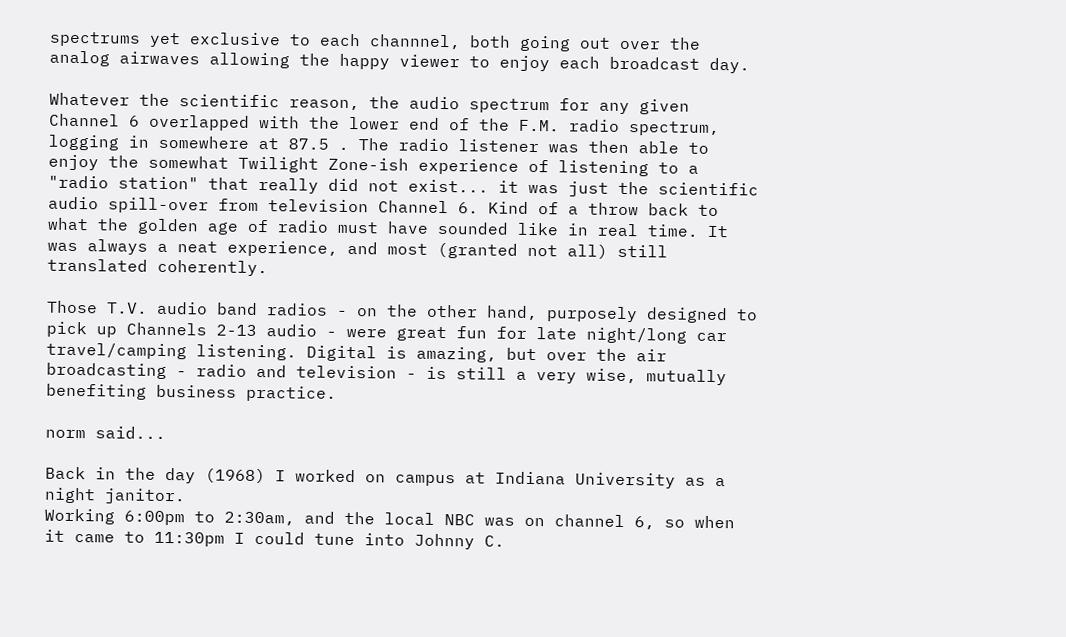spectrums yet exclusive to each channnel, both going out over the analog airwaves allowing the happy viewer to enjoy each broadcast day.

Whatever the scientific reason, the audio spectrum for any given Channel 6 overlapped with the lower end of the F.M. radio spectrum, logging in somewhere at 87.5 . The radio listener was then able to enjoy the somewhat Twilight Zone-ish experience of listening to a "radio station" that really did not exist... it was just the scientific audio spill-over from television Channel 6. Kind of a throw back to what the golden age of radio must have sounded like in real time. It was always a neat experience, and most (granted not all) still translated coherently.

Those T.V. audio band radios - on the other hand, purposely designed to pick up Channels 2-13 audio - were great fun for late night/long car travel/camping listening. Digital is amazing, but over the air broadcasting - radio and television - is still a very wise, mutually benefiting business practice.

norm said...

Back in the day (1968) I worked on campus at Indiana University as a night janitor.
Working 6:00pm to 2:30am, and the local NBC was on channel 6, so when it came to 11:30pm I could tune into Johnny C.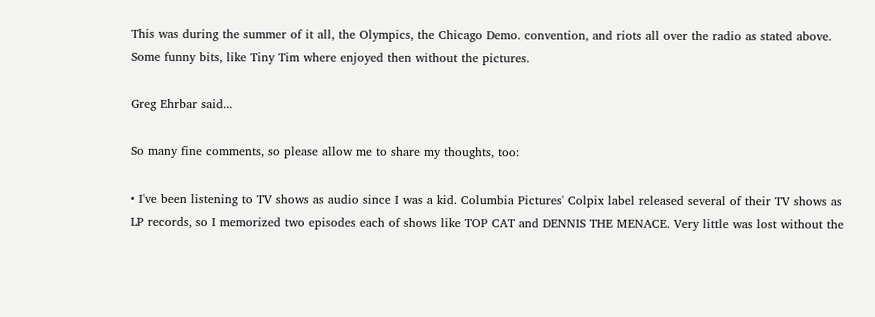This was during the summer of it all, the Olympics, the Chicago Demo. convention, and riots all over the radio as stated above.
Some funny bits, like Tiny Tim where enjoyed then without the pictures.

Greg Ehrbar said...

So many fine comments, so please allow me to share my thoughts, too:

• I've been listening to TV shows as audio since I was a kid. Columbia Pictures' Colpix label released several of their TV shows as LP records, so I memorized two episodes each of shows like TOP CAT and DENNIS THE MENACE. Very little was lost without the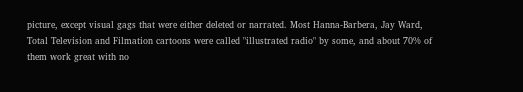picture, except visual gags that were either deleted or narrated. Most Hanna-Barbera, Jay Ward, Total Television and Filmation cartoons were called "illustrated radio" by some, and about 70% of them work great with no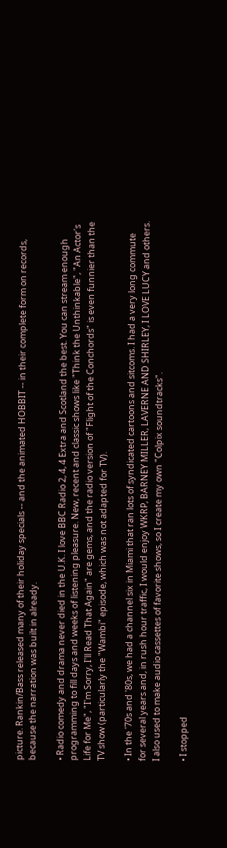picture. Rankin/Bass released many of their holiday specials -- and the animated HOBBIT -- in their complete form on records, because the narration was built in already.

• Radio comedy and drama never died in the U.K. I love BBC Radio 2, 4, 4 Extra and Scotland the best. You can stream enough programming to fill days and weeks of listening pleasure. New, recent and classic shows like "Think the Unthinkable", "An Actor's Life for Me", "I'm Sorry, I'll Read That Again" are gems, and the radio version of "Flight of the Conchords" is even funnier than the TV show (particularly the "Wambi" episode, which was not adapted for TV).

• In the '70s and '80s, we had a channel six in Miami that ran lots of syndicated cartoons and sitcoms. I had a very long commute for several years and, in rush hour traffic, I would enjoy WKRP, BARNEY MILLER, LAVERNE AND SHIRLEY, I LOVE LUCY and others. I also used to make audio cassettes of favorite shows, so I create my own "Colpix soundtracks".

• I stopped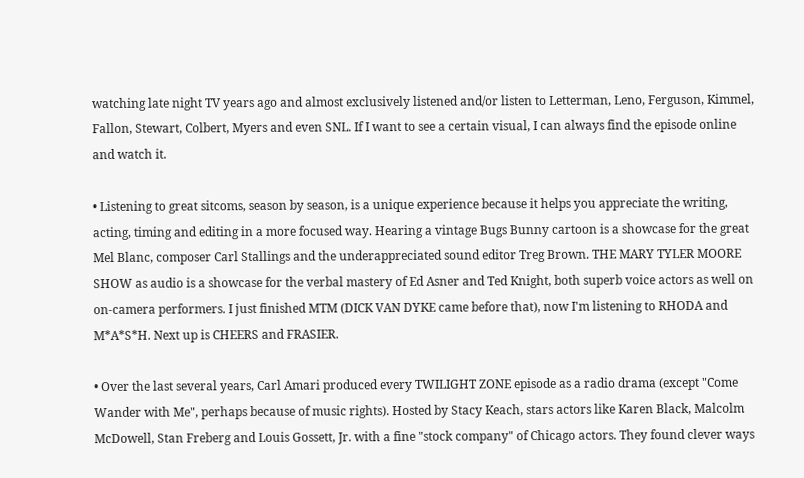watching late night TV years ago and almost exclusively listened and/or listen to Letterman, Leno, Ferguson, Kimmel, Fallon, Stewart, Colbert, Myers and even SNL. If I want to see a certain visual, I can always find the episode online and watch it.

• Listening to great sitcoms, season by season, is a unique experience because it helps you appreciate the writing, acting, timing and editing in a more focused way. Hearing a vintage Bugs Bunny cartoon is a showcase for the great Mel Blanc, composer Carl Stallings and the underappreciated sound editor Treg Brown. THE MARY TYLER MOORE SHOW as audio is a showcase for the verbal mastery of Ed Asner and Ted Knight, both superb voice actors as well on on-camera performers. I just finished MTM (DICK VAN DYKE came before that), now I'm listening to RHODA and M*A*S*H. Next up is CHEERS and FRASIER.

• Over the last several years, Carl Amari produced every TWILIGHT ZONE episode as a radio drama (except "Come Wander with Me", perhaps because of music rights). Hosted by Stacy Keach, stars actors like Karen Black, Malcolm McDowell, Stan Freberg and Louis Gossett, Jr. with a fine "stock company" of Chicago actors. They found clever ways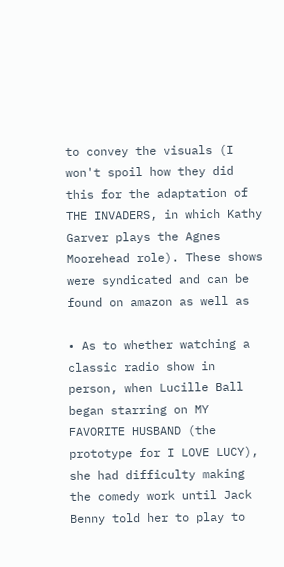to convey the visuals (I won't spoil how they did this for the adaptation of THE INVADERS, in which Kathy Garver plays the Agnes Moorehead role). These shows were syndicated and can be found on amazon as well as

• As to whether watching a classic radio show in person, when Lucille Ball began starring on MY FAVORITE HUSBAND (the prototype for I LOVE LUCY), she had difficulty making the comedy work until Jack Benny told her to play to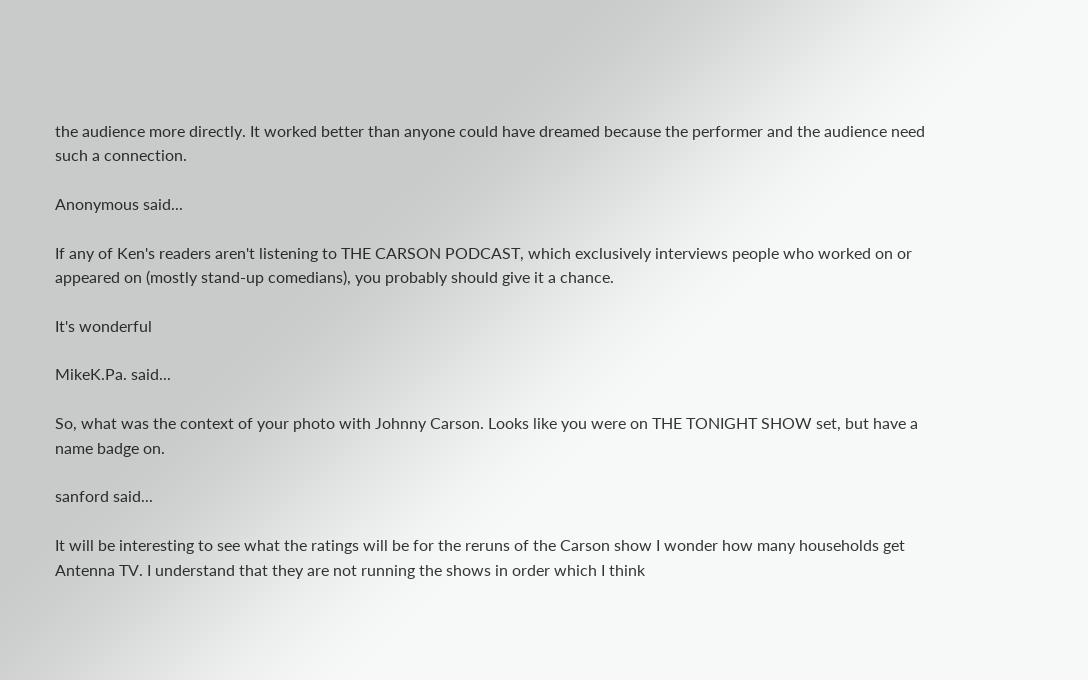the audience more directly. It worked better than anyone could have dreamed because the performer and the audience need such a connection.

Anonymous said...

If any of Ken's readers aren't listening to THE CARSON PODCAST, which exclusively interviews people who worked on or appeared on (mostly stand-up comedians), you probably should give it a chance.

It's wonderful

MikeK.Pa. said...

So, what was the context of your photo with Johnny Carson. Looks like you were on THE TONIGHT SHOW set, but have a name badge on.

sanford said...

It will be interesting to see what the ratings will be for the reruns of the Carson show I wonder how many households get Antenna TV. I understand that they are not running the shows in order which I think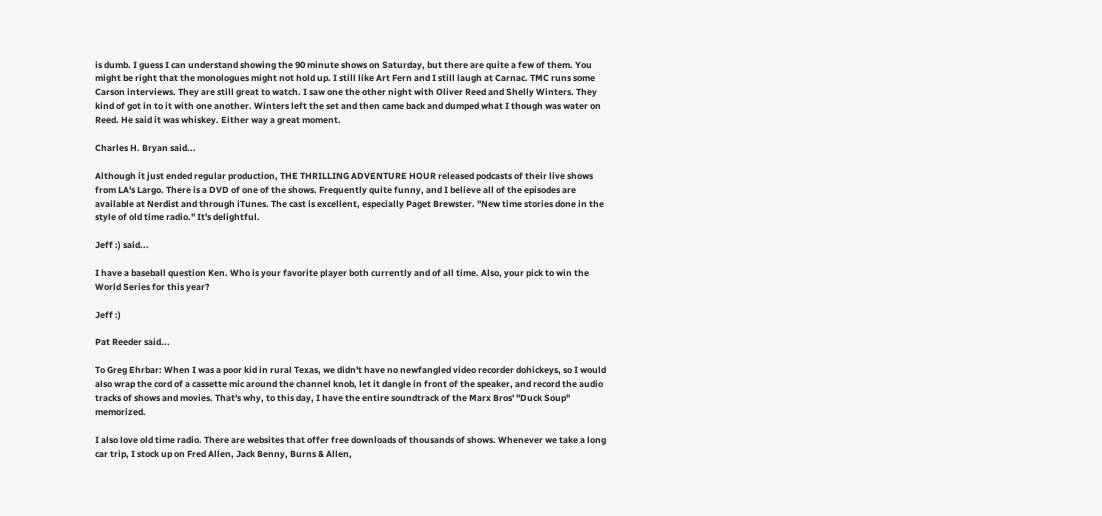is dumb. I guess I can understand showing the 90 minute shows on Saturday, but there are quite a few of them. You might be right that the monologues might not hold up. I still like Art Fern and I still laugh at Carnac. TMC runs some Carson interviews. They are still great to watch. I saw one the other night with Oliver Reed and Shelly Winters. They kind of got in to it with one another. Winters left the set and then came back and dumped what I though was water on Reed. He said it was whiskey. Either way a great moment.

Charles H. Bryan said...

Although it just ended regular production, THE THRILLING ADVENTURE HOUR released podcasts of their live shows from LA's Largo. There is a DVD of one of the shows. Frequently quite funny, and I believe all of the episodes are available at Nerdist and through iTunes. The cast is excellent, especially Paget Brewster. "New time stories done in the style of old time radio." It's delightful.

Jeff :) said...

I have a baseball question Ken. Who is your favorite player both currently and of all time. Also, your pick to win the World Series for this year?

Jeff :)

Pat Reeder said...

To Greg Ehrbar: When I was a poor kid in rural Texas, we didn't have no newfangled video recorder dohickeys, so I would also wrap the cord of a cassette mic around the channel knob, let it dangle in front of the speaker, and record the audio tracks of shows and movies. That's why, to this day, I have the entire soundtrack of the Marx Bros' "Duck Soup" memorized.

I also love old time radio. There are websites that offer free downloads of thousands of shows. Whenever we take a long car trip, I stock up on Fred Allen, Jack Benny, Burns & Allen,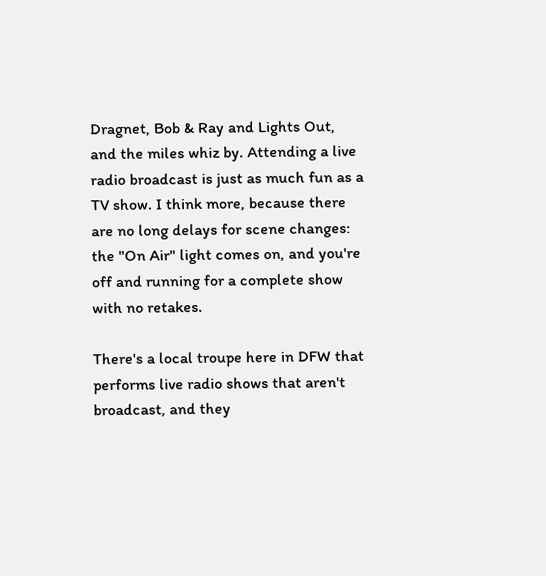Dragnet, Bob & Ray and Lights Out, and the miles whiz by. Attending a live radio broadcast is just as much fun as a TV show. I think more, because there are no long delays for scene changes: the "On Air" light comes on, and you're off and running for a complete show with no retakes.

There's a local troupe here in DFW that performs live radio shows that aren't broadcast, and they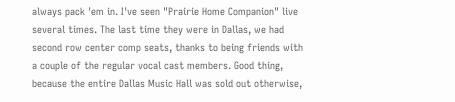always pack 'em in. I've seen "Prairie Home Companion" live several times. The last time they were in Dallas, we had second row center comp seats, thanks to being friends with a couple of the regular vocal cast members. Good thing, because the entire Dallas Music Hall was sold out otherwise,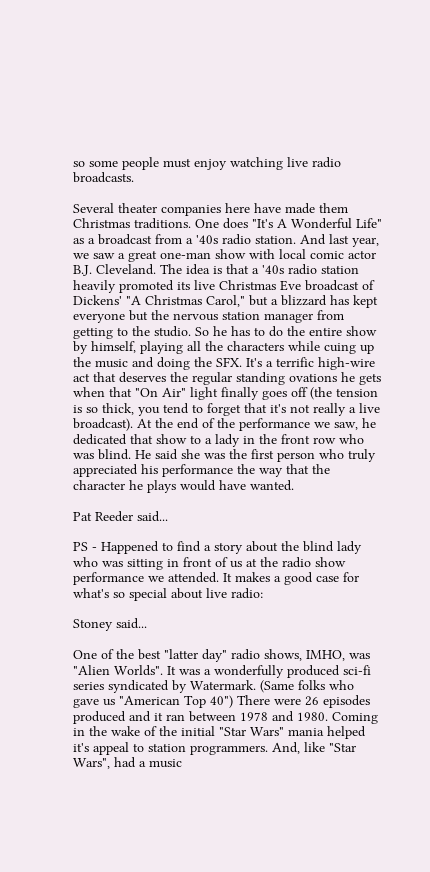so some people must enjoy watching live radio broadcasts.

Several theater companies here have made them Christmas traditions. One does "It's A Wonderful Life" as a broadcast from a '40s radio station. And last year, we saw a great one-man show with local comic actor B.J. Cleveland. The idea is that a '40s radio station heavily promoted its live Christmas Eve broadcast of Dickens' "A Christmas Carol," but a blizzard has kept everyone but the nervous station manager from getting to the studio. So he has to do the entire show by himself, playing all the characters while cuing up the music and doing the SFX. It's a terrific high-wire act that deserves the regular standing ovations he gets when that "On Air" light finally goes off (the tension is so thick, you tend to forget that it's not really a live broadcast). At the end of the performance we saw, he dedicated that show to a lady in the front row who was blind. He said she was the first person who truly appreciated his performance the way that the character he plays would have wanted.

Pat Reeder said...

PS - Happened to find a story about the blind lady who was sitting in front of us at the radio show performance we attended. It makes a good case for what's so special about live radio:

Stoney said...

One of the best "latter day" radio shows, IMHO, was "Alien Worlds". It was a wonderfully produced sci-fi series syndicated by Watermark. (Same folks who gave us "American Top 40") There were 26 episodes produced and it ran between 1978 and 1980. Coming in the wake of the initial "Star Wars" mania helped it's appeal to station programmers. And, like "Star Wars", had a music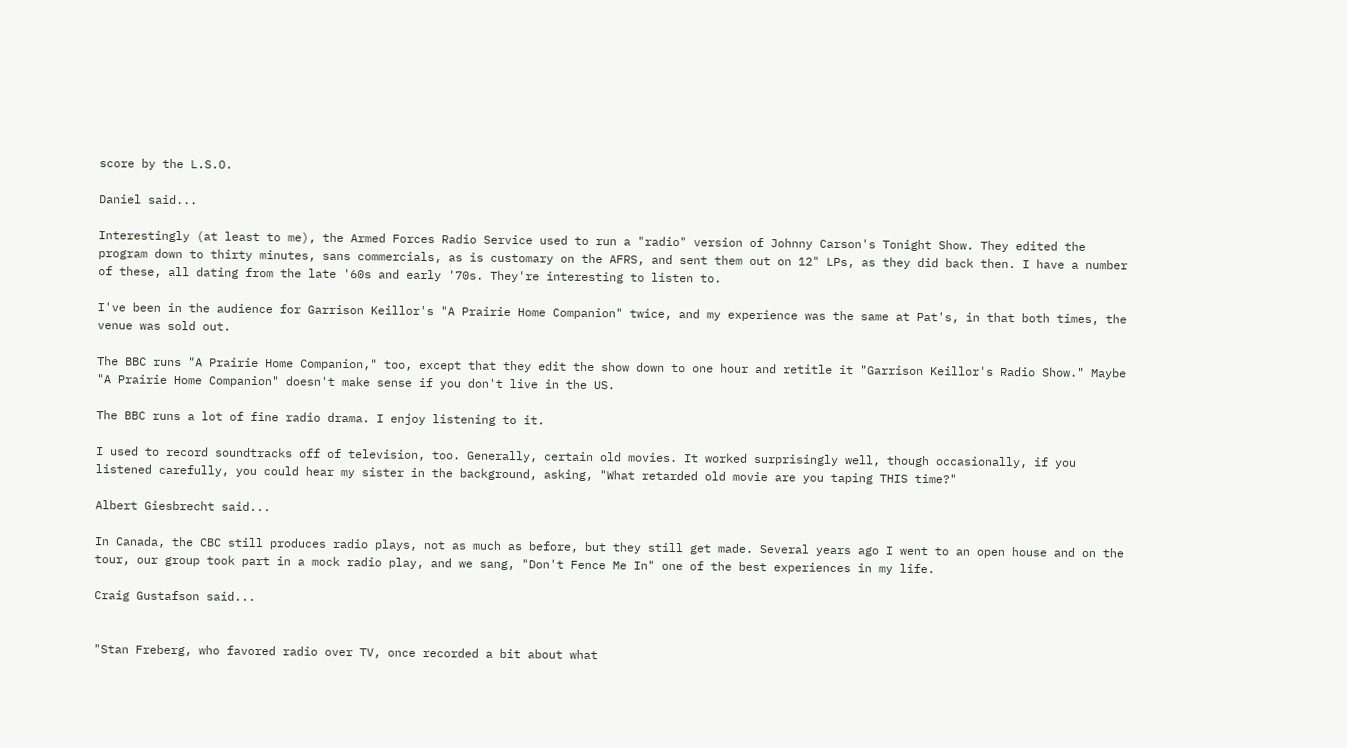score by the L.S.O.

Daniel said...

Interestingly (at least to me), the Armed Forces Radio Service used to run a "radio" version of Johnny Carson's Tonight Show. They edited the program down to thirty minutes, sans commercials, as is customary on the AFRS, and sent them out on 12" LPs, as they did back then. I have a number of these, all dating from the late '60s and early '70s. They're interesting to listen to.

I've been in the audience for Garrison Keillor's "A Prairie Home Companion" twice, and my experience was the same at Pat's, in that both times, the venue was sold out.

The BBC runs "A Prairie Home Companion," too, except that they edit the show down to one hour and retitle it "Garrison Keillor's Radio Show." Maybe "A Prairie Home Companion" doesn't make sense if you don't live in the US.

The BBC runs a lot of fine radio drama. I enjoy listening to it.

I used to record soundtracks off of television, too. Generally, certain old movies. It worked surprisingly well, though occasionally, if you listened carefully, you could hear my sister in the background, asking, "What retarded old movie are you taping THIS time?"

Albert Giesbrecht said...

In Canada, the CBC still produces radio plays, not as much as before, but they still get made. Several years ago I went to an open house and on the tour, our group took part in a mock radio play, and we sang, "Don't Fence Me In" one of the best experiences in my life.

Craig Gustafson said...


"Stan Freberg, who favored radio over TV, once recorded a bit about what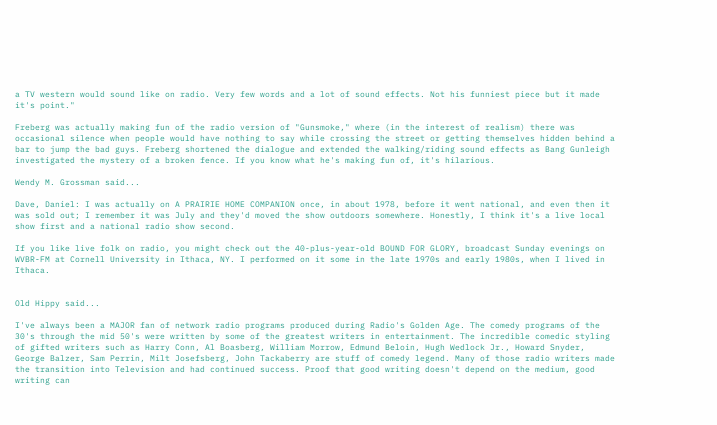a TV western would sound like on radio. Very few words and a lot of sound effects. Not his funniest piece but it made it's point."

Freberg was actually making fun of the radio version of "Gunsmoke," where (in the interest of realism) there was occasional silence when people would have nothing to say while crossing the street or getting themselves hidden behind a bar to jump the bad guys. Freberg shortened the dialogue and extended the walking/riding sound effects as Bang Gunleigh investigated the mystery of a broken fence. If you know what he's making fun of, it's hilarious.

Wendy M. Grossman said...

Dave, Daniel: I was actually on A PRAIRIE HOME COMPANION once, in about 1978, before it went national, and even then it was sold out; I remember it was July and they'd moved the show outdoors somewhere. Honestly, I think it's a live local show first and a national radio show second.

If you like live folk on radio, you might check out the 40-plus-year-old BOUND FOR GLORY, broadcast Sunday evenings on WVBR-FM at Cornell University in Ithaca, NY. I performed on it some in the late 1970s and early 1980s, when I lived in Ithaca.


Old Hippy said...

I've always been a MAJOR fan of network radio programs produced during Radio's Golden Age. The comedy programs of the 30's through the mid 50's were written by some of the greatest writers in entertainment. The incredible comedic styling of gifted writers such as Harry Conn, Al Boasberg, William Morrow, Edmund Beloin, Hugh Wedlock Jr., Howard Snyder, George Balzer, Sam Perrin, Milt Josefsberg, John Tackaberry are stuff of comedy legend. Many of those radio writers made the transition into Television and had continued success. Proof that good writing doesn't depend on the medium, good writing can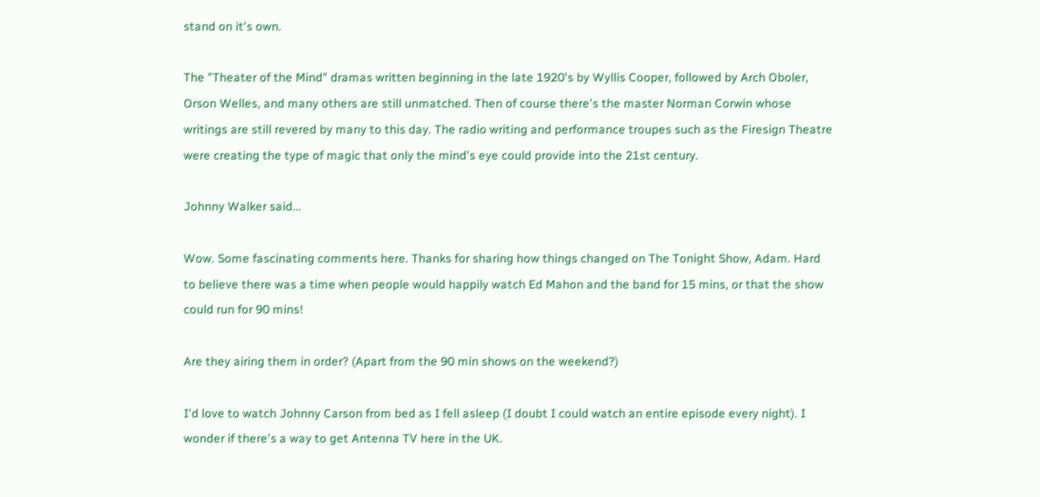stand on it's own.

The "Theater of the Mind" dramas written beginning in the late 1920's by Wyllis Cooper, followed by Arch Oboler, Orson Welles, and many others are still unmatched. Then of course there's the master Norman Corwin whose writings are still revered by many to this day. The radio writing and performance troupes such as the Firesign Theatre were creating the type of magic that only the mind's eye could provide into the 21st century.

Johnny Walker said...

Wow. Some fascinating comments here. Thanks for sharing how things changed on The Tonight Show, Adam. Hard to believe there was a time when people would happily watch Ed Mahon and the band for 15 mins, or that the show could run for 90 mins!

Are they airing them in order? (Apart from the 90 min shows on the weekend?)

I'd love to watch Johnny Carson from bed as I fell asleep (I doubt I could watch an entire episode every night). I wonder if there's a way to get Antenna TV here in the UK.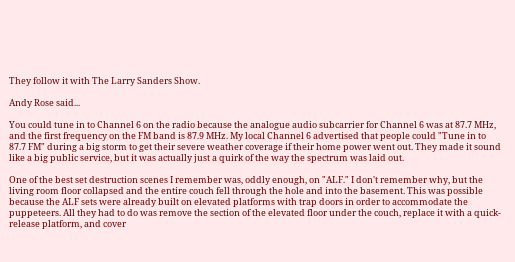They follow it with The Larry Sanders Show.

Andy Rose said...

You could tune in to Channel 6 on the radio because the analogue audio subcarrier for Channel 6 was at 87.7 MHz, and the first frequency on the FM band is 87.9 MHz. My local Channel 6 advertised that people could "Tune in to 87.7 FM" during a big storm to get their severe weather coverage if their home power went out. They made it sound like a big public service, but it was actually just a quirk of the way the spectrum was laid out.

One of the best set destruction scenes I remember was, oddly enough, on "ALF." I don't remember why, but the living room floor collapsed and the entire couch fell through the hole and into the basement. This was possible because the ALF sets were already built on elevated platforms with trap doors in order to accommodate the puppeteers. All they had to do was remove the section of the elevated floor under the couch, replace it with a quick-release platform, and cover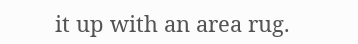it up with an area rug.